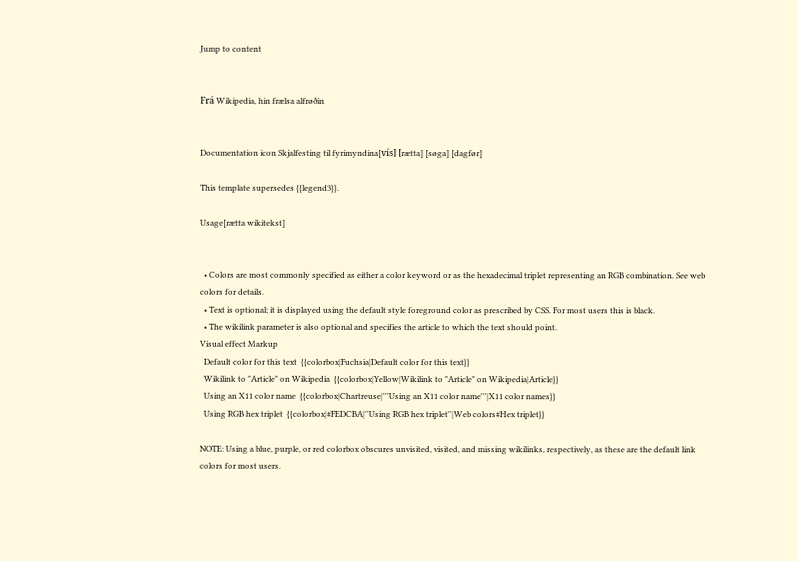Jump to content


Frá Wikipedia, hin frælsa alfrøðin


Documentation icon Skjalfesting til fyrimyndina[vís] [rætta] [søga] [dagfør]

This template supersedes {{legend3}}.

Usage[rætta wikitekst]


  • Colors are most commonly specified as either a color keyword or as the hexadecimal triplet representing an RGB combination. See web colors for details.
  • Text is optional; it is displayed using the default style foreground color as prescribed by CSS. For most users this is black.
  • The wikilink parameter is also optional and specifies the article to which the text should point.
Visual effect Markup
  Default color for this text  {{colorbox|Fuchsia|Default color for this text}}
  Wikilink to "Article" on Wikipedia  {{colorbox|Yellow|Wikilink to "Article" on Wikipedia|Article}}
  Using an X11 color name  {{colorbox|Chartreuse|'''Using an X11 color name'''|X11 color names}}
  Using RGB hex triplet  {{colorbox|#FEDCBA|''Using RGB hex triplet''|Web colors#Hex triplet}}

NOTE: Using a blue, purple, or red colorbox obscures unvisited, visited, and missing wikilinks, respectively, as these are the default link colors for most users.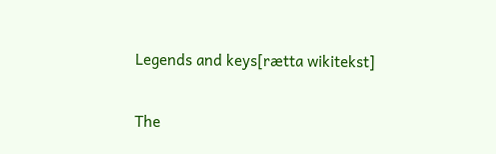Legends and keys[rætta wikitekst]

The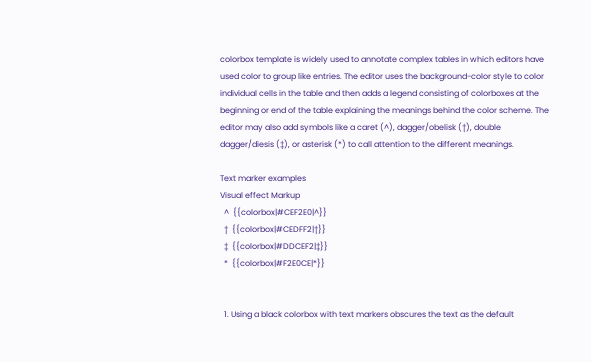colorbox template is widely used to annotate complex tables in which editors have used color to group like entries. The editor uses the background-color style to color individual cells in the table and then adds a legend consisting of colorboxes at the beginning or end of the table explaining the meanings behind the color scheme. The editor may also add symbols like a caret (^), dagger/obelisk (†), double dagger/diesis (‡), or asterisk (*) to call attention to the different meanings.

Text marker examples
Visual effect Markup
  ^  {{colorbox|#CEF2E0|^}}
  †  {{colorbox|#CEDFF2|†}}
  ‡  {{colorbox|#DDCEF2|‡}}
  *  {{colorbox|#F2E0CE|*}}


  1. Using a black colorbox with text markers obscures the text as the default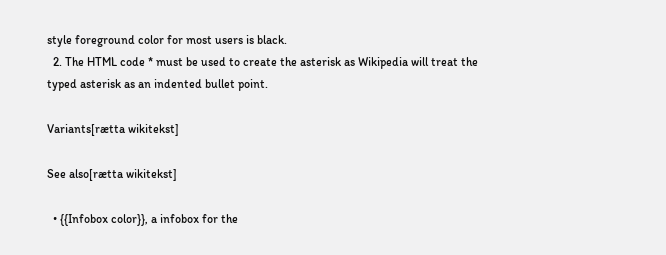style foreground color for most users is black.
  2. The HTML code * must be used to create the asterisk as Wikipedia will treat the typed asterisk as an indented bullet point.

Variants[rætta wikitekst]

See also[rætta wikitekst]

  • {{Infobox color}}, a infobox for the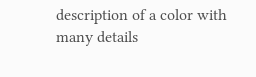description of a color with many details